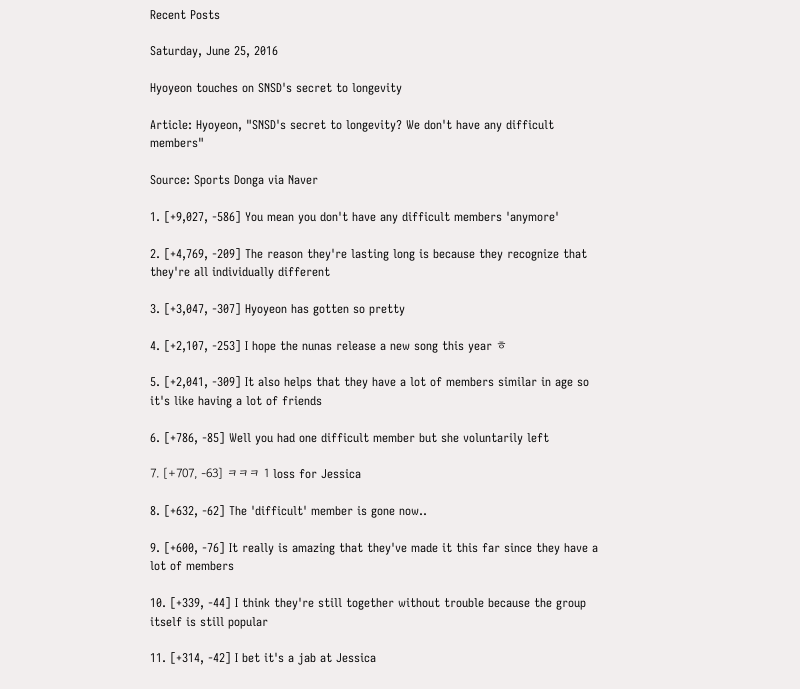Recent Posts

Saturday, June 25, 2016

Hyoyeon touches on SNSD's secret to longevity

Article: Hyoyeon, "SNSD's secret to longevity? We don't have any difficult members"

Source: Sports Donga via Naver

1. [+9,027, -586] You mean you don't have any difficult members 'anymore'

2. [+4,769, -209] The reason they're lasting long is because they recognize that they're all individually different

3. [+3,047, -307] Hyoyeon has gotten so pretty

4. [+2,107, -253] I hope the nunas release a new song this year ㅎ

5. [+2,041, -309] It also helps that they have a lot of members similar in age so it's like having a lot of friends

6. [+786, -85] Well you had one difficult member but she voluntarily left

7. [+707, -63] ㅋㅋㅋ 1 loss for Jessica

8. [+632, -62] The 'difficult' member is gone now..

9. [+600, -76] It really is amazing that they've made it this far since they have a lot of members

10. [+339, -44] I think they're still together without trouble because the group itself is still popular

11. [+314, -42] I bet it's a jab at Jessica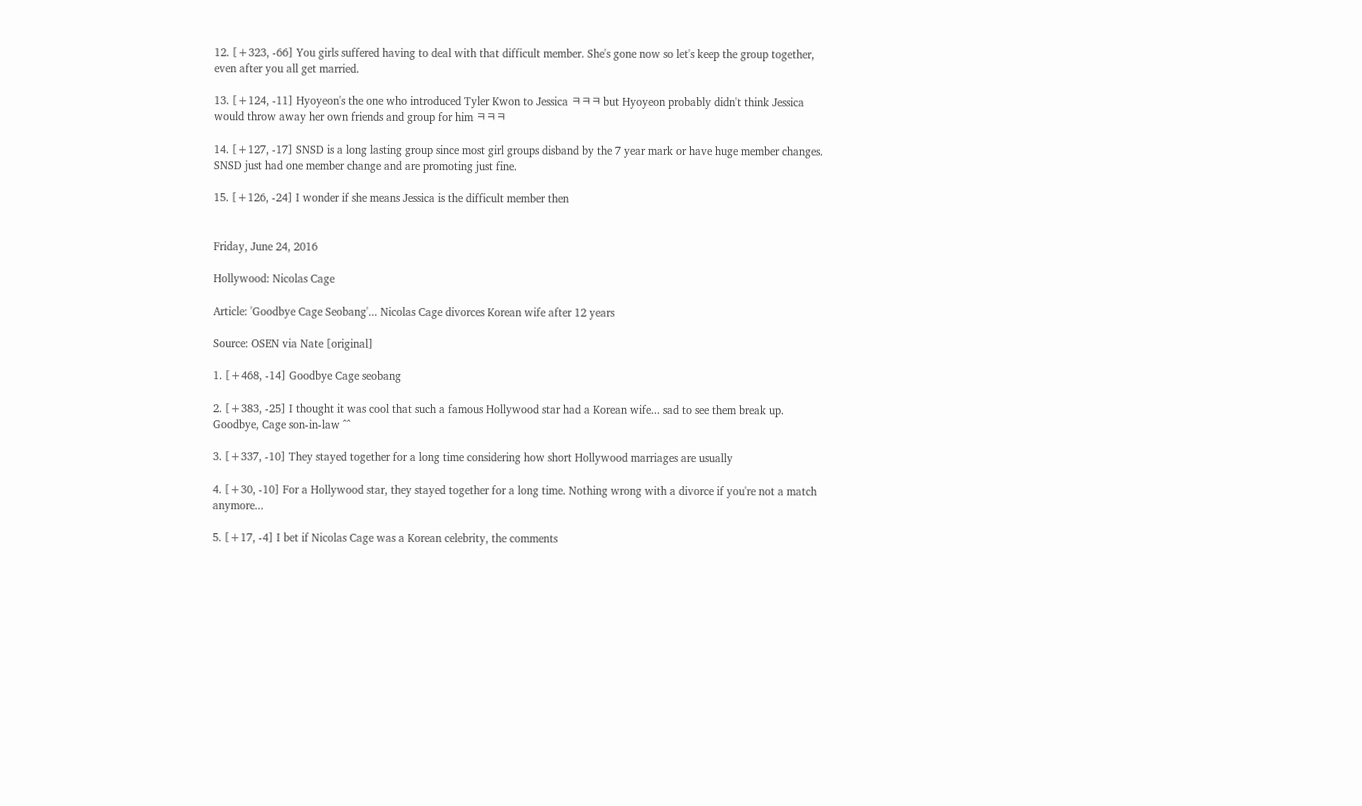12. [+323, -66] You girls suffered having to deal with that difficult member. She's gone now so let's keep the group together, even after you all get married.

13. [+124, -11] Hyoyeon's the one who introduced Tyler Kwon to Jessica ㅋㅋㅋ but Hyoyeon probably didn't think Jessica would throw away her own friends and group for him ㅋㅋㅋ

14. [+127, -17] SNSD is a long lasting group since most girl groups disband by the 7 year mark or have huge member changes. SNSD just had one member change and are promoting just fine.

15. [+126, -24] I wonder if she means Jessica is the difficult member then


Friday, June 24, 2016

Hollywood: Nicolas Cage

Article: 'Goodbye Cage Seobang'... Nicolas Cage divorces Korean wife after 12 years

Source: OSEN via Nate [original]

1. [+468, -14] Goodbye Cage seobang

2. [+383, -25] I thought it was cool that such a famous Hollywood star had a Korean wife... sad to see them break up. Goodbye, Cage son-in-law ^^

3. [+337, -10] They stayed together for a long time considering how short Hollywood marriages are usually

4. [+30, -10] For a Hollywood star, they stayed together for a long time. Nothing wrong with a divorce if you're not a match anymore...

5. [+17, -4] I bet if Nicolas Cage was a Korean celebrity, the comments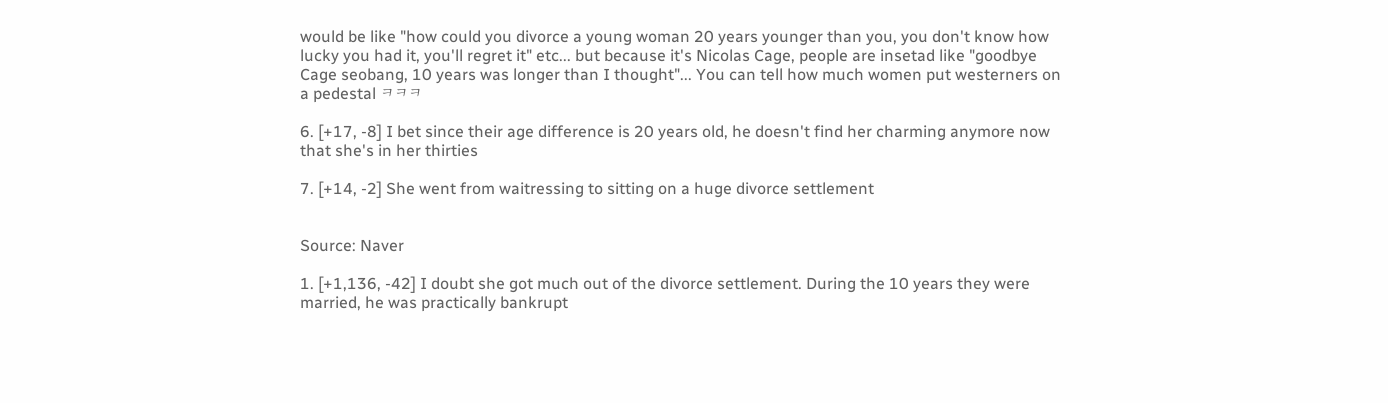would be like "how could you divorce a young woman 20 years younger than you, you don't know how lucky you had it, you'll regret it" etc... but because it's Nicolas Cage, people are insetad like "goodbye Cage seobang, 10 years was longer than I thought"... You can tell how much women put westerners on a pedestal ㅋㅋㅋ

6. [+17, -8] I bet since their age difference is 20 years old, he doesn't find her charming anymore now that she's in her thirties

7. [+14, -2] She went from waitressing to sitting on a huge divorce settlement


Source: Naver

1. [+1,136, -42] I doubt she got much out of the divorce settlement. During the 10 years they were married, he was practically bankrupt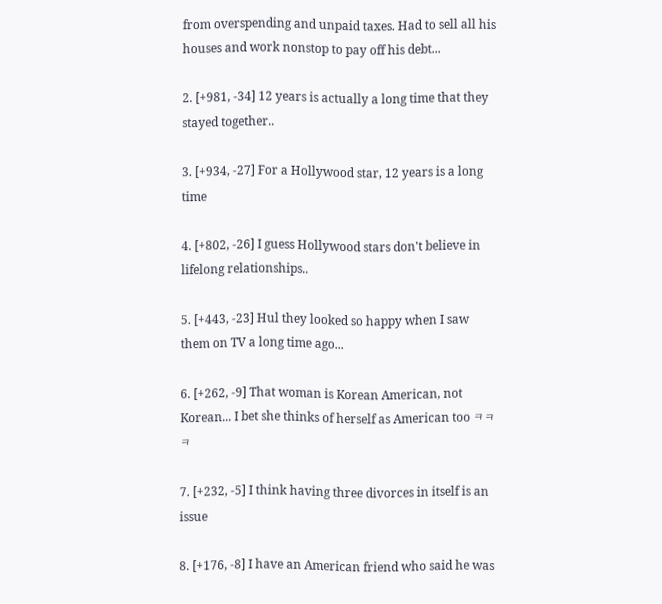from overspending and unpaid taxes. Had to sell all his houses and work nonstop to pay off his debt...

2. [+981, -34] 12 years is actually a long time that they stayed together..

3. [+934, -27] For a Hollywood star, 12 years is a long time

4. [+802, -26] I guess Hollywood stars don't believe in lifelong relationships..

5. [+443, -23] Hul they looked so happy when I saw them on TV a long time ago...

6. [+262, -9] That woman is Korean American, not Korean... I bet she thinks of herself as American too ㅋㅋㅋ

7. [+232, -5] I think having three divorces in itself is an issue

8. [+176, -8] I have an American friend who said he was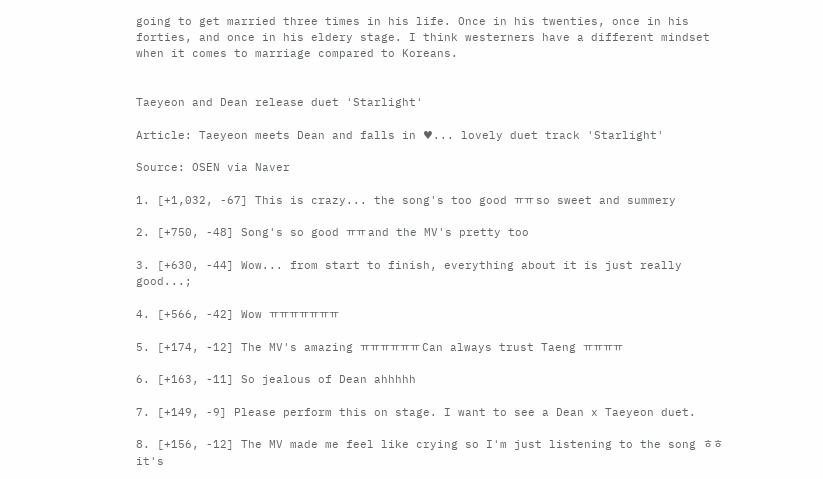going to get married three times in his life. Once in his twenties, once in his forties, and once in his eldery stage. I think westerners have a different mindset when it comes to marriage compared to Koreans.


Taeyeon and Dean release duet 'Starlight'

Article: Taeyeon meets Dean and falls in ♥... lovely duet track 'Starlight'

Source: OSEN via Naver

1. [+1,032, -67] This is crazy... the song's too good ㅠㅠ so sweet and summery

2. [+750, -48] Song's so good ㅠㅠ and the MV's pretty too

3. [+630, -44] Wow... from start to finish, everything about it is just really good...;

4. [+566, -42] Wow ㅠㅠㅠㅠㅠㅠㅠ

5. [+174, -12] The MV's amazing ㅠㅠㅠㅠㅠㅠ Can always trust Taeng ㅠㅠㅠㅠ

6. [+163, -11] So jealous of Dean ahhhhh

7. [+149, -9] Please perform this on stage. I want to see a Dean x Taeyeon duet.

8. [+156, -12] The MV made me feel like crying so I'm just listening to the song ㅎㅎ it's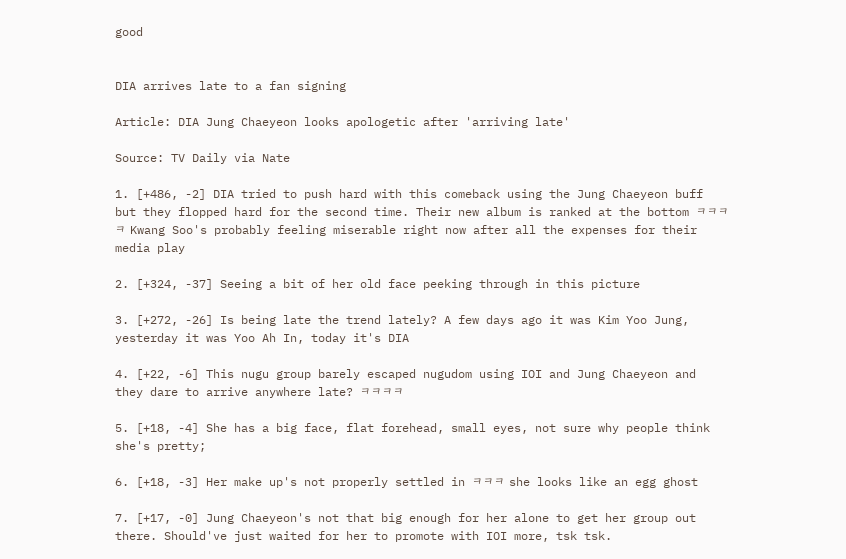good


DIA arrives late to a fan signing

Article: DIA Jung Chaeyeon looks apologetic after 'arriving late'

Source: TV Daily via Nate

1. [+486, -2] DIA tried to push hard with this comeback using the Jung Chaeyeon buff but they flopped hard for the second time. Their new album is ranked at the bottom ㅋㅋㅋㅋ Kwang Soo's probably feeling miserable right now after all the expenses for their media play

2. [+324, -37] Seeing a bit of her old face peeking through in this picture

3. [+272, -26] Is being late the trend lately? A few days ago it was Kim Yoo Jung, yesterday it was Yoo Ah In, today it's DIA

4. [+22, -6] This nugu group barely escaped nugudom using IOI and Jung Chaeyeon and they dare to arrive anywhere late? ㅋㅋㅋㅋ

5. [+18, -4] She has a big face, flat forehead, small eyes, not sure why people think she's pretty;

6. [+18, -3] Her make up's not properly settled in ㅋㅋㅋ she looks like an egg ghost

7. [+17, -0] Jung Chaeyeon's not that big enough for her alone to get her group out there. Should've just waited for her to promote with IOI more, tsk tsk.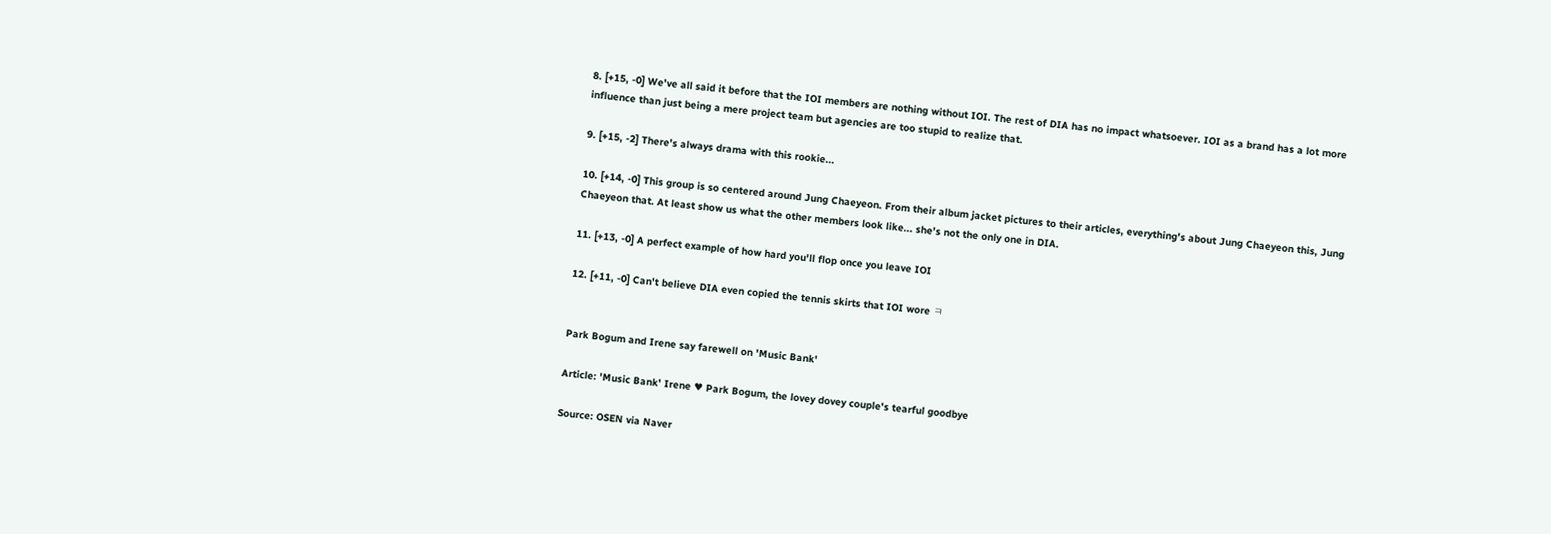8. [+15, -0] We've all said it before that the IOI members are nothing without IOI. The rest of DIA has no impact whatsoever. IOI as a brand has a lot more influence than just being a mere project team but agencies are too stupid to realize that.

9. [+15, -2] There's always drama with this rookie...

10. [+14, -0] This group is so centered around Jung Chaeyeon. From their album jacket pictures to their articles, everything's about Jung Chaeyeon this, Jung Chaeyeon that. At least show us what the other members look like... she's not the only one in DIA.

11. [+13, -0] A perfect example of how hard you'll flop once you leave IOI

12. [+11, -0] Can't believe DIA even copied the tennis skirts that IOI wore ㅋ


Park Bogum and Irene say farewell on 'Music Bank'

Article: 'Music Bank' Irene ♥ Park Bogum, the lovey dovey couple's tearful goodbye

Source: OSEN via Naver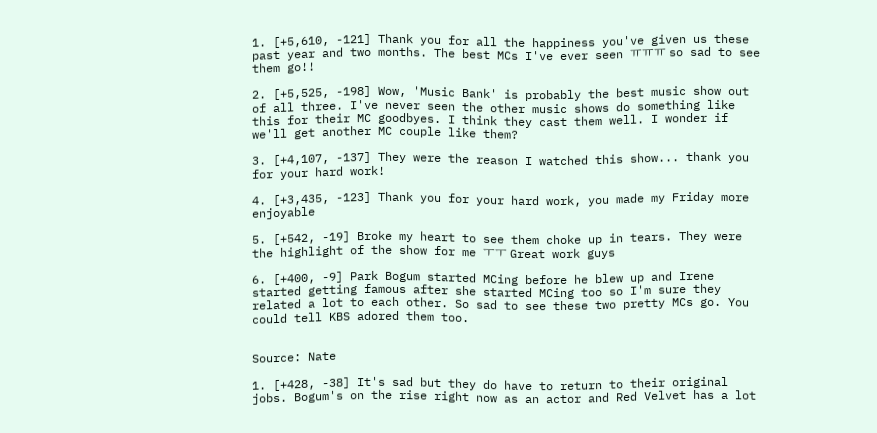1. [+5,610, -121] Thank you for all the happiness you've given us these past year and two months. The best MCs I've ever seen ㅠㅠㅠ so sad to see them go!!

2. [+5,525, -198] Wow, 'Music Bank' is probably the best music show out of all three. I've never seen the other music shows do something like this for their MC goodbyes. I think they cast them well. I wonder if we'll get another MC couple like them?

3. [+4,107, -137] They were the reason I watched this show... thank you for your hard work!

4. [+3,435, -123] Thank you for your hard work, you made my Friday more enjoyable

5. [+542, -19] Broke my heart to see them choke up in tears. They were the highlight of the show for me ㅜㅜ Great work guys

6. [+400, -9] Park Bogum started MCing before he blew up and Irene started getting famous after she started MCing too so I'm sure they related a lot to each other. So sad to see these two pretty MCs go. You could tell KBS adored them too.


Source: Nate

1. [+428, -38] It's sad but they do have to return to their original jobs. Bogum's on the rise right now as an actor and Red Velvet has a lot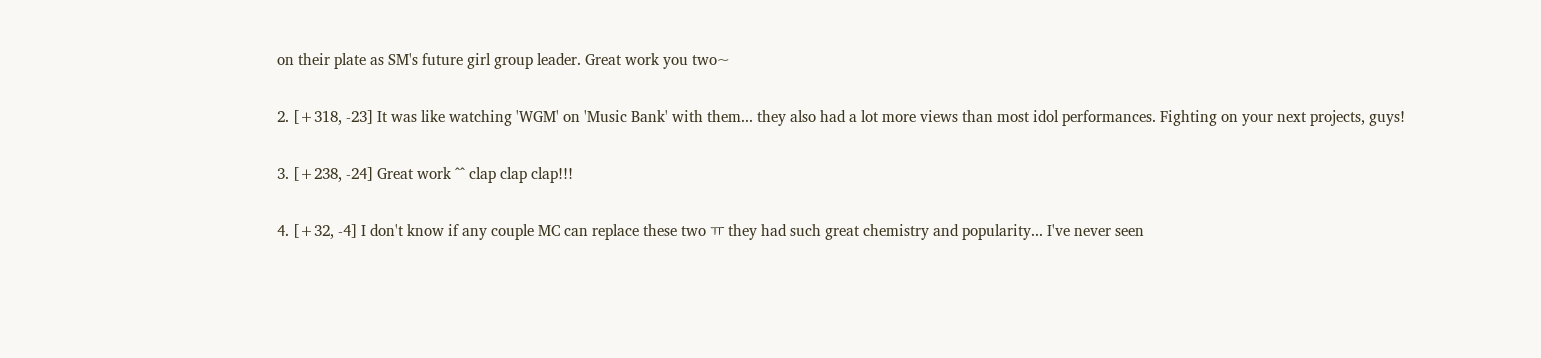on their plate as SM's future girl group leader. Great work you two~

2. [+318, -23] It was like watching 'WGM' on 'Music Bank' with them... they also had a lot more views than most idol performances. Fighting on your next projects, guys!

3. [+238, -24] Great work ^^ clap clap clap!!!

4. [+32, -4] I don't know if any couple MC can replace these two ㅠ they had such great chemistry and popularity... I've never seen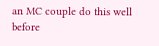an MC couple do this well before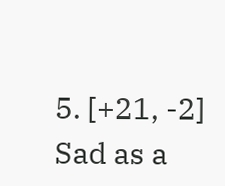5. [+21, -2] Sad as a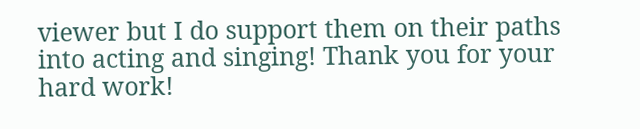viewer but I do support them on their paths into acting and singing! Thank you for your hard work!